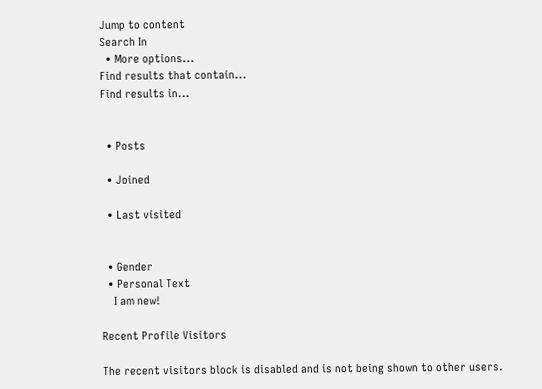Jump to content
Search In
  • More options...
Find results that contain...
Find results in...


  • Posts

  • Joined

  • Last visited


  • Gender
  • Personal Text
    I am new!

Recent Profile Visitors

The recent visitors block is disabled and is not being shown to other users.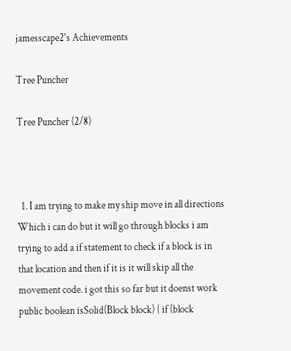jamesscape2's Achievements

Tree Puncher

Tree Puncher (2/8)



  1. I am trying to make my ship move in all directions Which i can do but it will go through blocks i am trying to add a if statement to check if a block is in that location and then if it is it will skip all the movement code. i got this so far but it doenst work public boolean isSolid(Block block) { if (block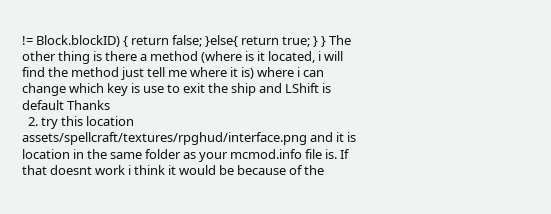!= Block.blockID) { return false; }else{ return true; } } The other thing is there a method (where is it located, i will find the method just tell me where it is) where i can change which key is use to exit the ship and LShift is default Thanks
  2. try this location assets/spellcraft/textures/rpghud/interface.png and it is location in the same folder as your mcmod.info file is. If that doesnt work i think it would be because of the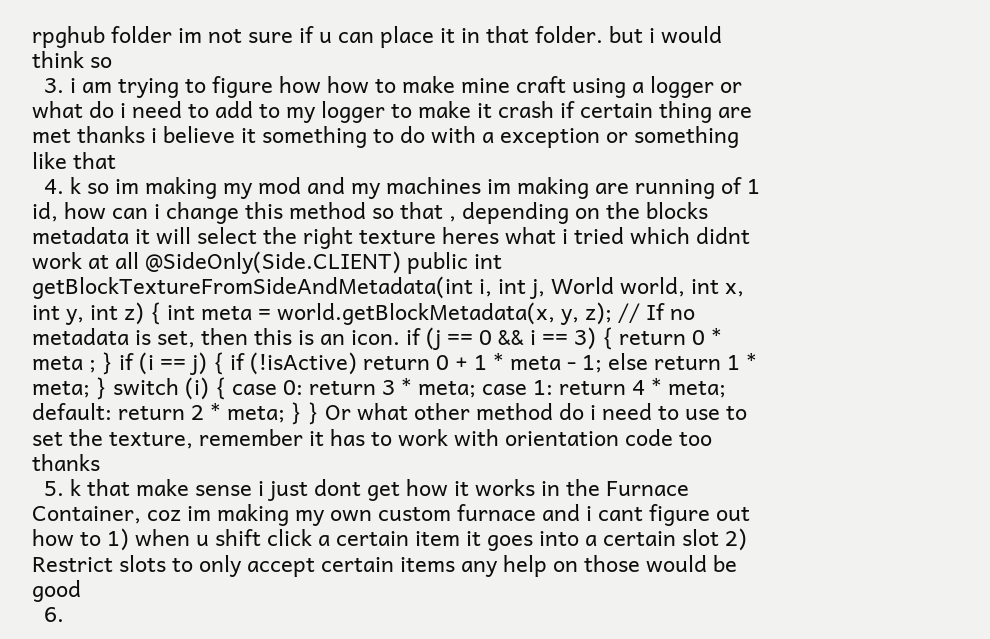rpghub folder im not sure if u can place it in that folder. but i would think so
  3. i am trying to figure how how to make mine craft using a logger or what do i need to add to my logger to make it crash if certain thing are met thanks i believe it something to do with a exception or something like that
  4. k so im making my mod and my machines im making are running of 1 id, how can i change this method so that , depending on the blocks metadata it will select the right texture heres what i tried which didnt work at all @SideOnly(Side.CLIENT) public int getBlockTextureFromSideAndMetadata(int i, int j, World world, int x, int y, int z) { int meta = world.getBlockMetadata(x, y, z); // If no metadata is set, then this is an icon. if (j == 0 && i == 3) { return 0 * meta ; } if (i == j) { if (!isActive) return 0 + 1 * meta - 1; else return 1 * meta; } switch (i) { case 0: return 3 * meta; case 1: return 4 * meta; default: return 2 * meta; } } Or what other method do i need to use to set the texture, remember it has to work with orientation code too thanks
  5. k that make sense i just dont get how it works in the Furnace Container, coz im making my own custom furnace and i cant figure out how to 1) when u shift click a certain item it goes into a certain slot 2) Restrict slots to only accept certain items any help on those would be good
  6.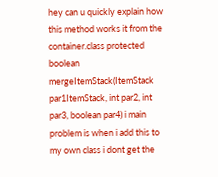hey can u quickly explain how this method works it from the container.class protected boolean mergeItemStack(ItemStack par1ItemStack, int par2, int par3, boolean par4) i main problem is when i add this to my own class i dont get the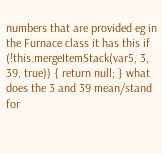numbers that are provided eg in the Furnace class it has this if (!this.mergeItemStack(var5, 3, 39, true)) { return null; } what does the 3 and 39 mean/stand for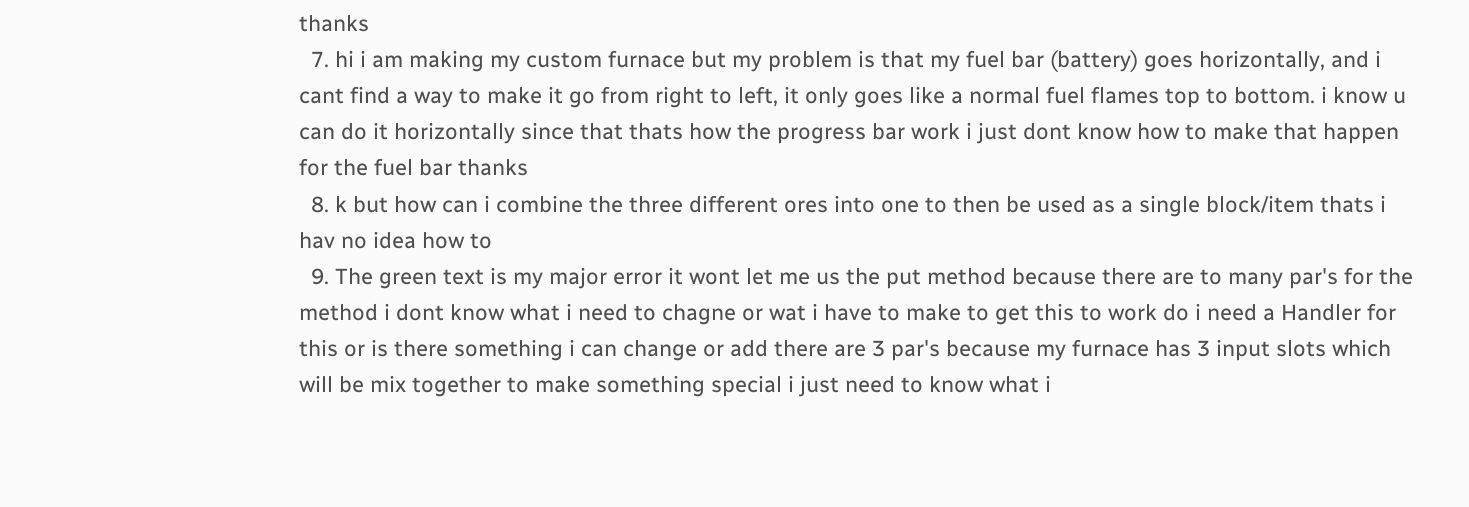thanks
  7. hi i am making my custom furnace but my problem is that my fuel bar (battery) goes horizontally, and i cant find a way to make it go from right to left, it only goes like a normal fuel flames top to bottom. i know u can do it horizontally since that thats how the progress bar work i just dont know how to make that happen for the fuel bar thanks
  8. k but how can i combine the three different ores into one to then be used as a single block/item thats i hav no idea how to
  9. The green text is my major error it wont let me us the put method because there are to many par's for the method i dont know what i need to chagne or wat i have to make to get this to work do i need a Handler for this or is there something i can change or add there are 3 par's because my furnace has 3 input slots which will be mix together to make something special i just need to know what i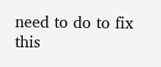need to do to fix this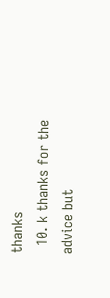thanks
  10. k thanks for the advice but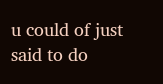u could of just said to do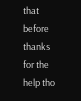that before thanks for the help tho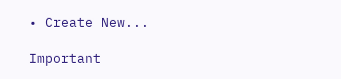• Create New...

Important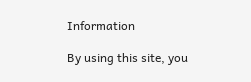Information

By using this site, you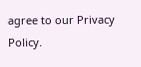agree to our Privacy Policy.